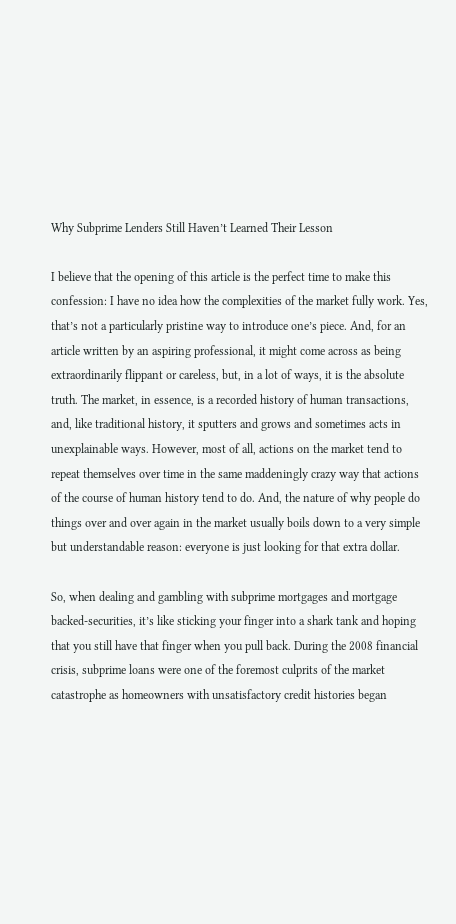Why Subprime Lenders Still Haven’t Learned Their Lesson

I believe that the opening of this article is the perfect time to make this confession: I have no idea how the complexities of the market fully work. Yes, that’s not a particularly pristine way to introduce one’s piece. And, for an article written by an aspiring professional, it might come across as being extraordinarily flippant or careless, but, in a lot of ways, it is the absolute truth. The market, in essence, is a recorded history of human transactions, and, like traditional history, it sputters and grows and sometimes acts in unexplainable ways. However, most of all, actions on the market tend to repeat themselves over time in the same maddeningly crazy way that actions of the course of human history tend to do. And, the nature of why people do things over and over again in the market usually boils down to a very simple but understandable reason: everyone is just looking for that extra dollar.

So, when dealing and gambling with subprime mortgages and mortgage backed-securities, it’s like sticking your finger into a shark tank and hoping that you still have that finger when you pull back. During the 2008 financial crisis, subprime loans were one of the foremost culprits of the market catastrophe as homeowners with unsatisfactory credit histories began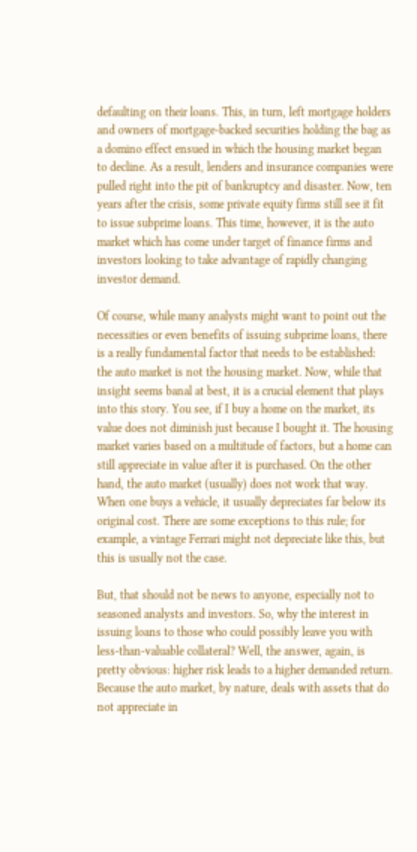defaulting on their loans. This, in turn, left mortgage holders and owners of mortgage-backed securities holding the bag as a domino effect ensued in which the housing market began to decline. As a result, lenders and insurance companies were pulled right into the pit of bankruptcy and disaster. Now, ten years after the crisis, some private equity firms still see it fit to issue subprime loans. This time, however, it is the auto market which has come under target of finance firms and investors looking to take advantage of rapidly changing investor demand.

Of course, while many analysts might want to point out the necessities or even benefits of issuing subprime loans, there is a really fundamental factor that needs to be established: the auto market is not the housing market. Now, while that insight seems banal at best, it is a crucial element that plays into this story. You see, if I buy a home on the market, its value does not diminish just because I bought it. The housing market varies based on a multitude of factors, but a home can still appreciate in value after it is purchased. On the other hand, the auto market (usually) does not work that way. When one buys a vehicle, it usually depreciates far below its original cost. There are some exceptions to this rule; for example, a vintage Ferrari might not depreciate like this, but this is usually not the case.

But, that should not be news to anyone, especially not to seasoned analysts and investors. So, why the interest in issuing loans to those who could possibly leave you with less-than-valuable collateral? Well, the answer, again, is pretty obvious: higher risk leads to a higher demanded return. Because the auto market, by nature, deals with assets that do not appreciate in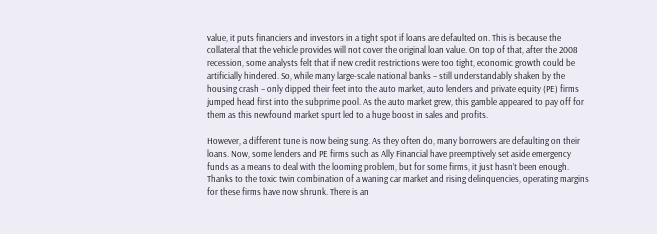value, it puts financiers and investors in a tight spot if loans are defaulted on. This is because the collateral that the vehicle provides will not cover the original loan value. On top of that, after the 2008 recession, some analysts felt that if new credit restrictions were too tight, economic growth could be artificially hindered. So, while many large-scale national banks – still understandably shaken by the housing crash – only dipped their feet into the auto market, auto lenders and private equity (PE) firms jumped head first into the subprime pool. As the auto market grew, this gamble appeared to pay off for them as this newfound market spurt led to a huge boost in sales and profits.

However, a different tune is now being sung. As they often do, many borrowers are defaulting on their loans. Now, some lenders and PE firms such as Ally Financial have preemptively set aside emergency funds as a means to deal with the looming problem, but for some firms, it just hasn’t been enough. Thanks to the toxic twin combination of a waning car market and rising delinquencies, operating margins for these firms have now shrunk. There is an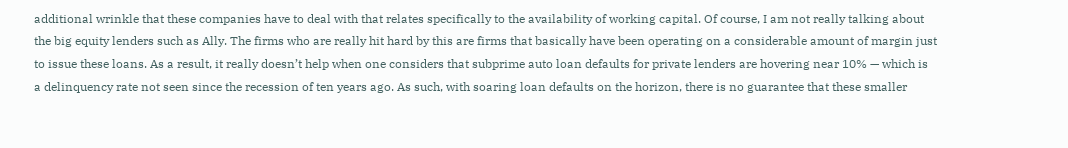additional wrinkle that these companies have to deal with that relates specifically to the availability of working capital. Of course, I am not really talking about the big equity lenders such as Ally. The firms who are really hit hard by this are firms that basically have been operating on a considerable amount of margin just to issue these loans. As a result, it really doesn’t help when one considers that subprime auto loan defaults for private lenders are hovering near 10% — which is a delinquency rate not seen since the recession of ten years ago. As such, with soaring loan defaults on the horizon, there is no guarantee that these smaller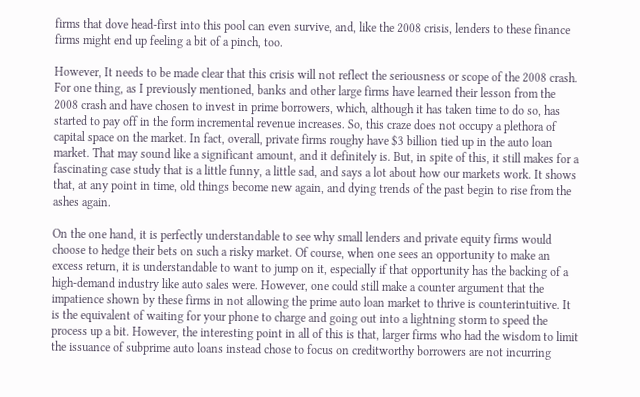firms that dove head-first into this pool can even survive, and, like the 2008 crisis, lenders to these finance firms might end up feeling a bit of a pinch, too.

However, It needs to be made clear that this crisis will not reflect the seriousness or scope of the 2008 crash. For one thing, as I previously mentioned, banks and other large firms have learned their lesson from the 2008 crash and have chosen to invest in prime borrowers, which, although it has taken time to do so, has started to pay off in the form incremental revenue increases. So, this craze does not occupy a plethora of capital space on the market. In fact, overall, private firms roughy have $3 billion tied up in the auto loan market. That may sound like a significant amount, and it definitely is. But, in spite of this, it still makes for a fascinating case study that is a little funny, a little sad, and says a lot about how our markets work. It shows that, at any point in time, old things become new again, and dying trends of the past begin to rise from the ashes again.

On the one hand, it is perfectly understandable to see why small lenders and private equity firms would choose to hedge their bets on such a risky market. Of course, when one sees an opportunity to make an excess return, it is understandable to want to jump on it, especially if that opportunity has the backing of a high-demand industry like auto sales were. However, one could still make a counter argument that the impatience shown by these firms in not allowing the prime auto loan market to thrive is counterintuitive. It is the equivalent of waiting for your phone to charge and going out into a lightning storm to speed the process up a bit. However, the interesting point in all of this is that, larger firms who had the wisdom to limit the issuance of subprime auto loans instead chose to focus on creditworthy borrowers are not incurring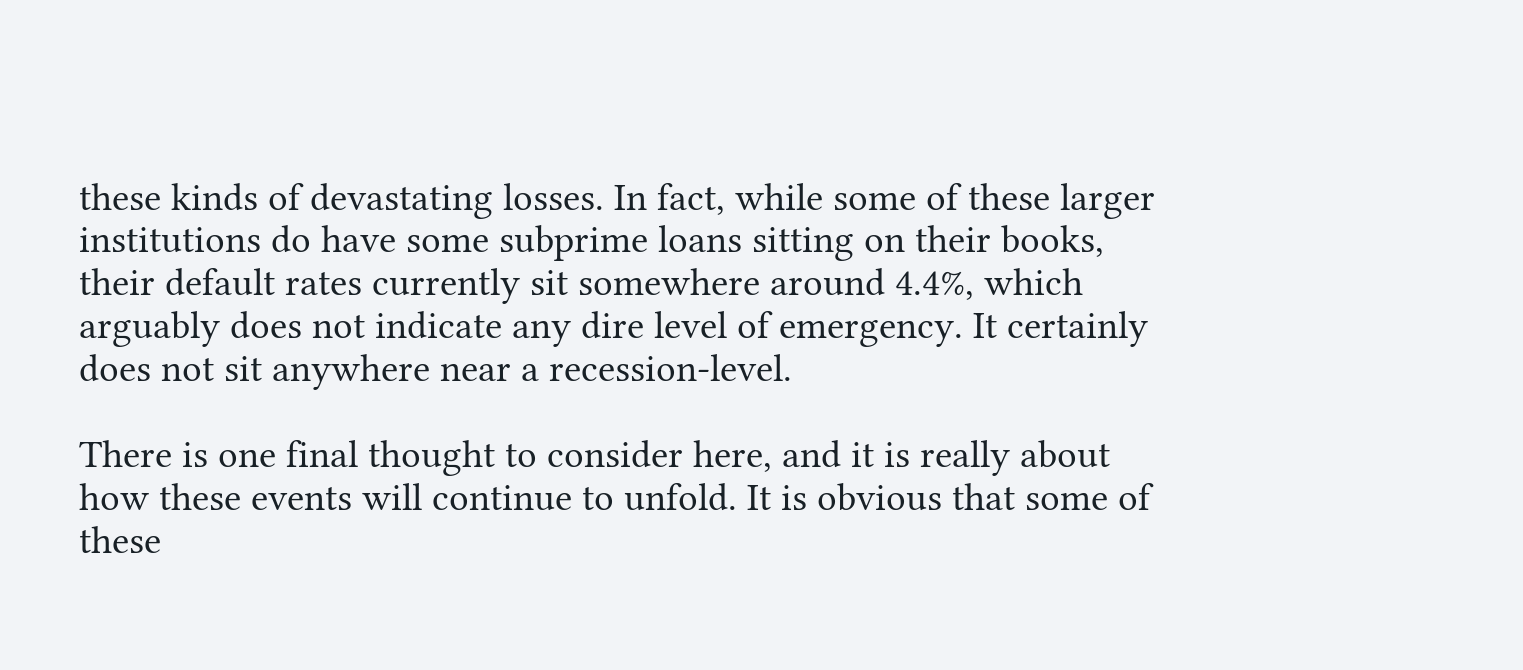these kinds of devastating losses. In fact, while some of these larger institutions do have some subprime loans sitting on their books, their default rates currently sit somewhere around 4.4%, which arguably does not indicate any dire level of emergency. It certainly does not sit anywhere near a recession-level.

There is one final thought to consider here, and it is really about how these events will continue to unfold. It is obvious that some of these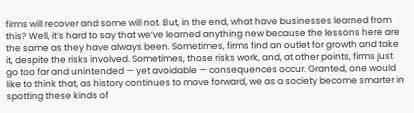firms will recover and some will not. But, in the end, what have businesses learned from this? Well, it’s hard to say that we’ve learned anything new because the lessons here are the same as they have always been. Sometimes, firms find an outlet for growth and take it, despite the risks involved. Sometimes, those risks work, and, at other points, firms just go too far and unintended — yet avoidable — consequences occur. Granted, one would like to think that, as history continues to move forward, we as a society become smarter in spotting these kinds of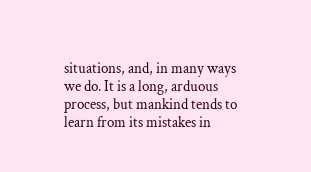situations, and, in many ways we do. It is a long, arduous process, but mankind tends to learn from its mistakes in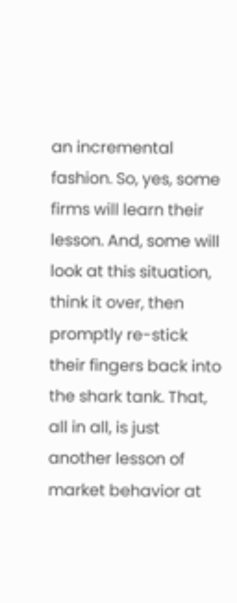an incremental fashion. So, yes, some firms will learn their lesson. And, some will look at this situation, think it over, then promptly re-stick their fingers back into the shark tank. That, all in all, is just another lesson of market behavior at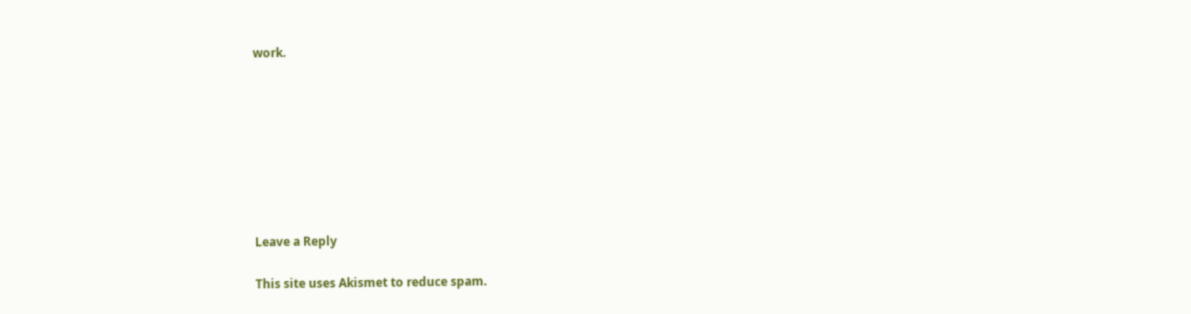work.








Leave a Reply

This site uses Akismet to reduce spam.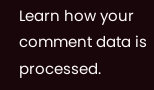Learn how your comment data is processed.